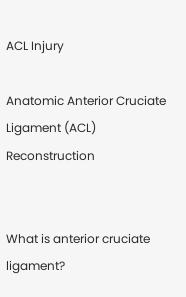ACL Injury

Anatomic Anterior Cruciate Ligament (ACL) Reconstruction


What is anterior cruciate ligament?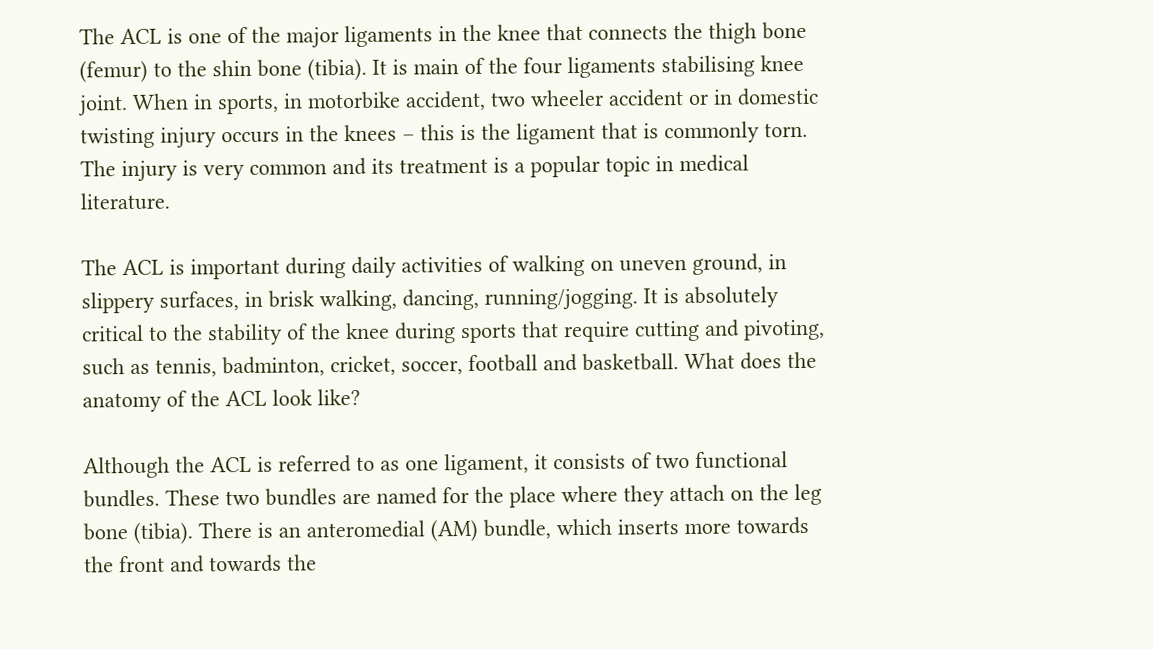The ACL is one of the major ligaments in the knee that connects the thigh bone (femur) to the shin bone (tibia). It is main of the four ligaments stabilising knee joint. When in sports, in motorbike accident, two wheeler accident or in domestic twisting injury occurs in the knees – this is the ligament that is commonly torn. The injury is very common and its treatment is a popular topic in medical literature.

The ACL is important during daily activities of walking on uneven ground, in slippery surfaces, in brisk walking, dancing, running/jogging. It is absolutely critical to the stability of the knee during sports that require cutting and pivoting, such as tennis, badminton, cricket, soccer, football and basketball. What does the anatomy of the ACL look like?

Although the ACL is referred to as one ligament, it consists of two functional bundles. These two bundles are named for the place where they attach on the leg bone (tibia). There is an anteromedial (AM) bundle, which inserts more towards the front and towards the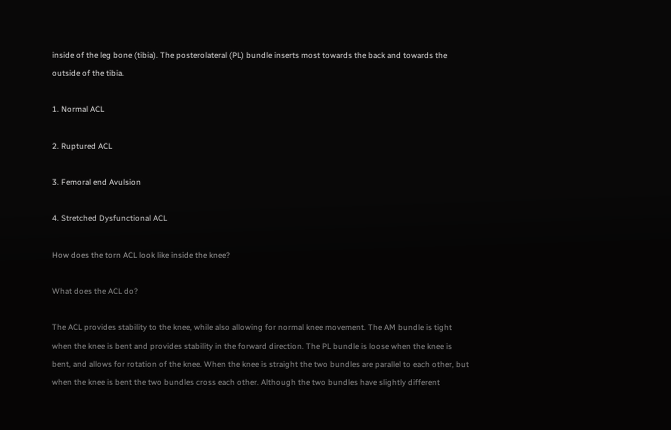inside of the leg bone (tibia). The posterolateral (PL) bundle inserts most towards the back and towards the outside of the tibia.

1. Normal ACL

2. Ruptured ACL

3. Femoral end Avulsion

4. Stretched Dysfunctional ACL

How does the torn ACL look like inside the knee?

What does the ACL do?

The ACL provides stability to the knee, while also allowing for normal knee movement. The AM bundle is tight when the knee is bent and provides stability in the forward direction. The PL bundle is loose when the knee is bent, and allows for rotation of the knee. When the knee is straight the two bundles are parallel to each other, but when the knee is bent the two bundles cross each other. Although the two bundles have slightly different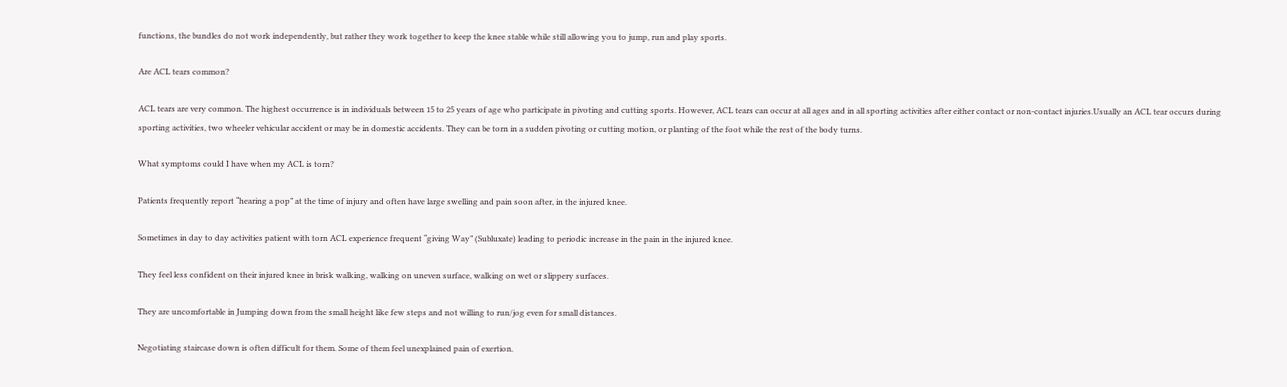functions, the bundles do not work independently, but rather they work together to keep the knee stable while still allowing you to jump, run and play sports.

Are ACL tears common?

ACL tears are very common. The highest occurrence is in individuals between 15 to 25 years of age who participate in pivoting and cutting sports. However, ACL tears can occur at all ages and in all sporting activities after either contact or non-contact injuries.Usually an ACL tear occurs during sporting activities, two wheeler vehicular accident or may be in domestic accidents. They can be torn in a sudden pivoting or cutting motion, or planting of the foot while the rest of the body turns.

What symptoms could I have when my ACL is torn?

Patients frequently report “hearing a pop” at the time of injury and often have large swelling and pain soon after, in the injured knee.

Sometimes in day to day activities patient with torn ACL experience frequent “giving Way” (Subluxate) leading to periodic increase in the pain in the injured knee.

They feel less confident on their injured knee in brisk walking, walking on uneven surface, walking on wet or slippery surfaces.

They are uncomfortable in Jumping down from the small height like few steps and not willing to run/jog even for small distances.

Negotiating staircase down is often difficult for them. Some of them feel unexplained pain of exertion.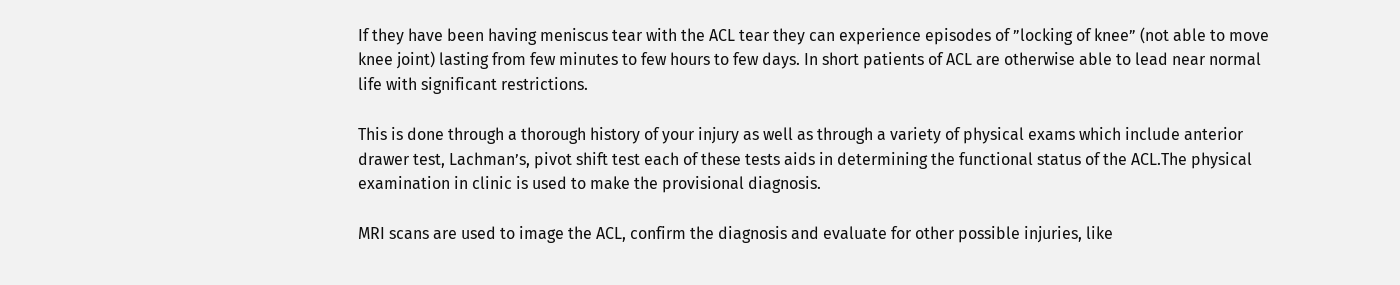If they have been having meniscus tear with the ACL tear they can experience episodes of ”locking of knee” (not able to move knee joint) lasting from few minutes to few hours to few days. In short patients of ACL are otherwise able to lead near normal life with significant restrictions.

This is done through a thorough history of your injury as well as through a variety of physical exams which include anterior drawer test, Lachman’s, pivot shift test each of these tests aids in determining the functional status of the ACL.The physical examination in clinic is used to make the provisional diagnosis.

MRI scans are used to image the ACL, confirm the diagnosis and evaluate for other possible injuries, like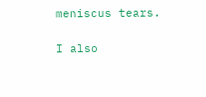meniscus tears.

I also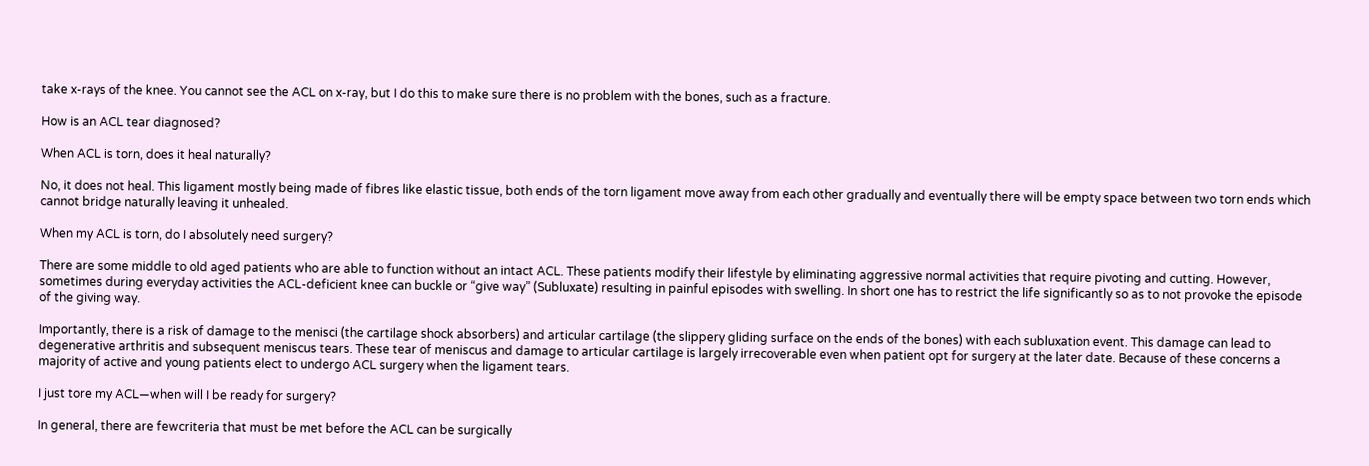take x-rays of the knee. You cannot see the ACL on x-ray, but I do this to make sure there is no problem with the bones, such as a fracture.

How is an ACL tear diagnosed?

When ACL is torn, does it heal naturally?

No, it does not heal. This ligament mostly being made of fibres like elastic tissue, both ends of the torn ligament move away from each other gradually and eventually there will be empty space between two torn ends which cannot bridge naturally leaving it unhealed.

When my ACL is torn, do I absolutely need surgery?

There are some middle to old aged patients who are able to function without an intact ACL. These patients modify their lifestyle by eliminating aggressive normal activities that require pivoting and cutting. However, sometimes during everyday activities the ACL-deficient knee can buckle or “give way” (Subluxate) resulting in painful episodes with swelling. In short one has to restrict the life significantly so as to not provoke the episode of the giving way.

Importantly, there is a risk of damage to the menisci (the cartilage shock absorbers) and articular cartilage (the slippery gliding surface on the ends of the bones) with each subluxation event. This damage can lead to degenerative arthritis and subsequent meniscus tears. These tear of meniscus and damage to articular cartilage is largely irrecoverable even when patient opt for surgery at the later date. Because of these concerns a majority of active and young patients elect to undergo ACL surgery when the ligament tears.

I just tore my ACL—when will I be ready for surgery?

In general, there are fewcriteria that must be met before the ACL can be surgically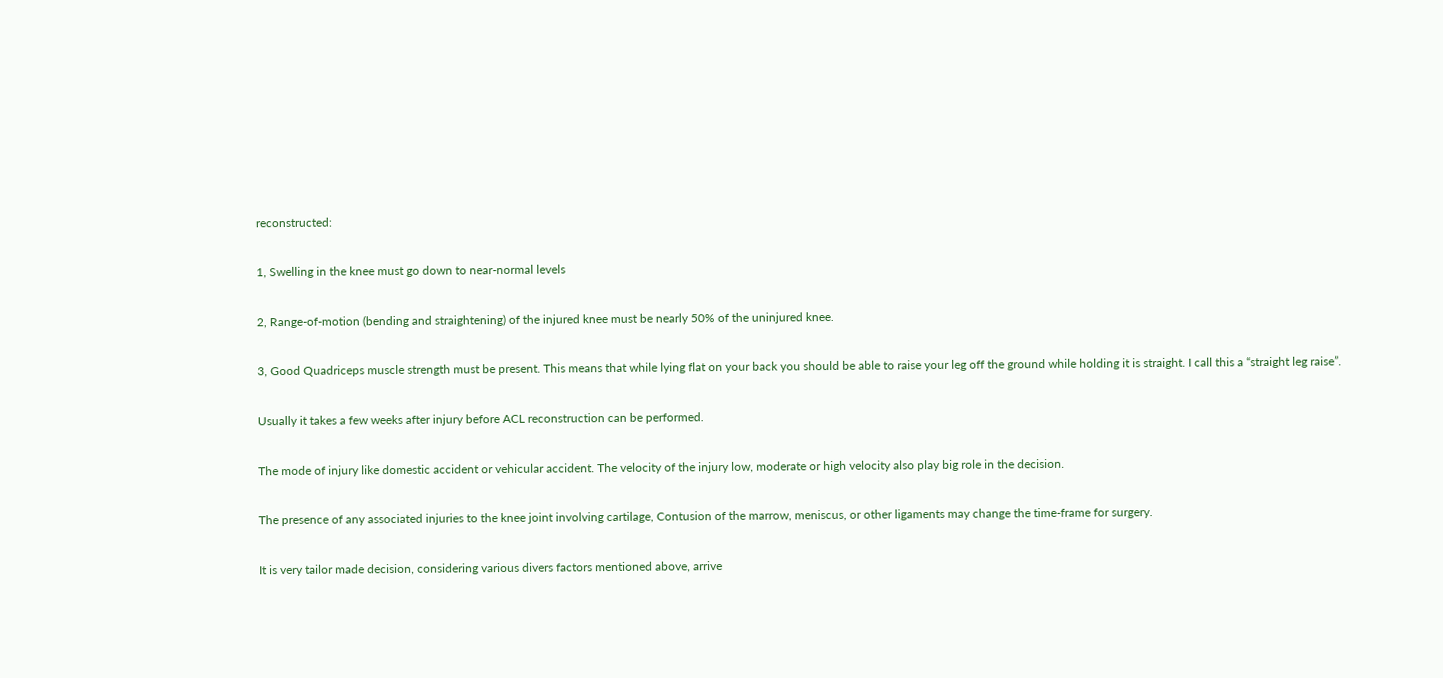reconstructed:

1, Swelling in the knee must go down to near-normal levels

2, Range-of-motion (bending and straightening) of the injured knee must be nearly 50% of the uninjured knee.

3, Good Quadriceps muscle strength must be present. This means that while lying flat on your back you should be able to raise your leg off the ground while holding it is straight. I call this a “straight leg raise”.

Usually it takes a few weeks after injury before ACL reconstruction can be performed.

The mode of injury like domestic accident or vehicular accident. The velocity of the injury low, moderate or high velocity also play big role in the decision.

The presence of any associated injuries to the knee joint involving cartilage, Contusion of the marrow, meniscus, or other ligaments may change the time-frame for surgery.

It is very tailor made decision, considering various divers factors mentioned above, arrive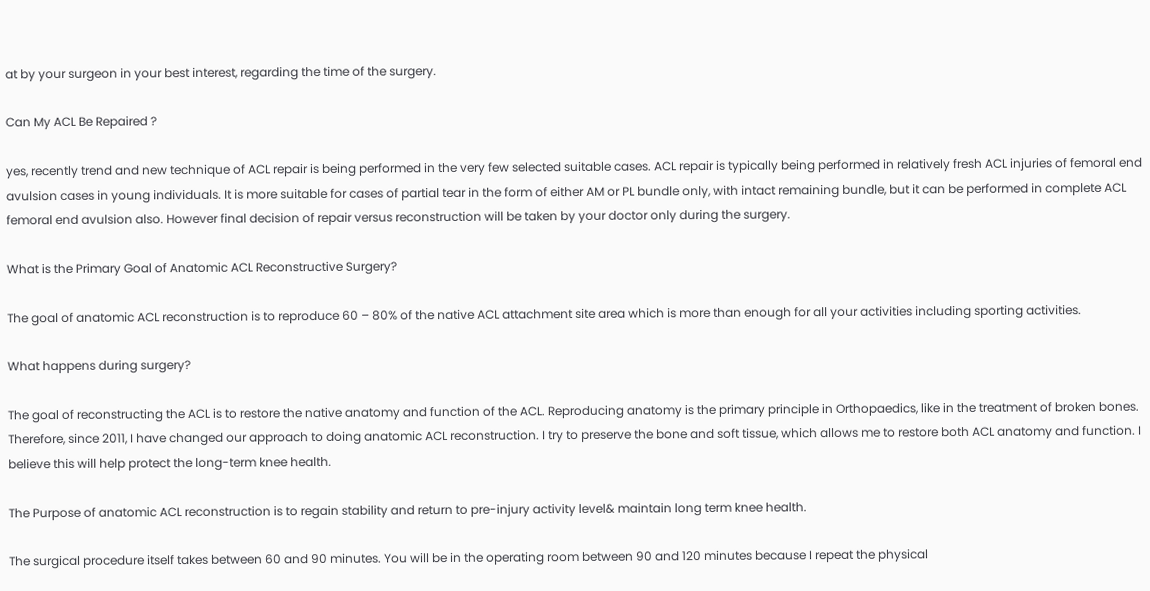at by your surgeon in your best interest, regarding the time of the surgery.

Can My ACL Be Repaired ?

yes, recently trend and new technique of ACL repair is being performed in the very few selected suitable cases. ACL repair is typically being performed in relatively fresh ACL injuries of femoral end avulsion cases in young individuals. It is more suitable for cases of partial tear in the form of either AM or PL bundle only, with intact remaining bundle, but it can be performed in complete ACL femoral end avulsion also. However final decision of repair versus reconstruction will be taken by your doctor only during the surgery.

What is the Primary Goal of Anatomic ACL Reconstructive Surgery?

The goal of anatomic ACL reconstruction is to reproduce 60 – 80% of the native ACL attachment site area which is more than enough for all your activities including sporting activities.

What happens during surgery?

The goal of reconstructing the ACL is to restore the native anatomy and function of the ACL. Reproducing anatomy is the primary principle in Orthopaedics, like in the treatment of broken bones. Therefore, since 2011, I have changed our approach to doing anatomic ACL reconstruction. I try to preserve the bone and soft tissue, which allows me to restore both ACL anatomy and function. I believe this will help protect the long-term knee health.

The Purpose of anatomic ACL reconstruction is to regain stability and return to pre-injury activity level& maintain long term knee health.

The surgical procedure itself takes between 60 and 90 minutes. You will be in the operating room between 90 and 120 minutes because I repeat the physical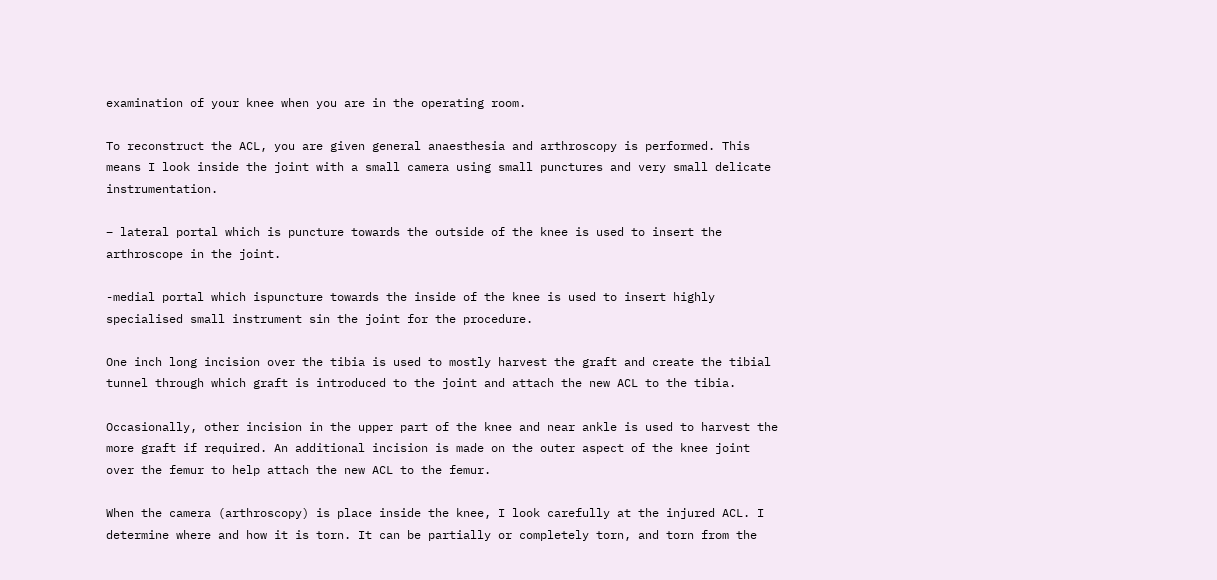examination of your knee when you are in the operating room.

To reconstruct the ACL, you are given general anaesthesia and arthroscopy is performed. This means I look inside the joint with a small camera using small punctures and very small delicate instrumentation.

– lateral portal which is puncture towards the outside of the knee is used to insert the arthroscope in the joint.

-medial portal which ispuncture towards the inside of the knee is used to insert highly specialised small instrument sin the joint for the procedure.

One inch long incision over the tibia is used to mostly harvest the graft and create the tibial tunnel through which graft is introduced to the joint and attach the new ACL to the tibia.

Occasionally, other incision in the upper part of the knee and near ankle is used to harvest the more graft if required. An additional incision is made on the outer aspect of the knee joint over the femur to help attach the new ACL to the femur.

When the camera (arthroscopy) is place inside the knee, I look carefully at the injured ACL. I determine where and how it is torn. It can be partially or completely torn, and torn from the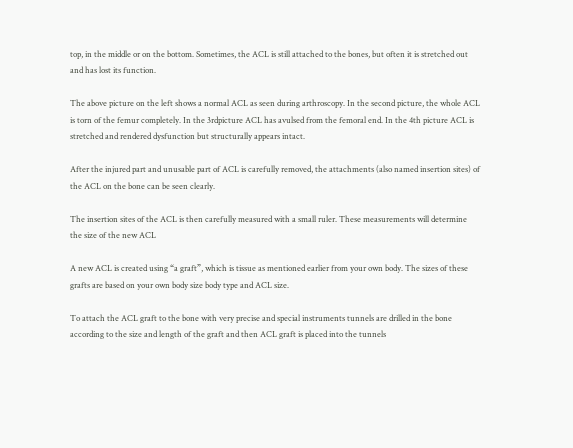top, in the middle or on the bottom. Sometimes, the ACL is still attached to the bones, but often it is stretched out and has lost its function.

The above picture on the left shows a normal ACL as seen during arthroscopy. In the second picture, the whole ACL is torn of the femur completely. In the 3rdpicture ACL has avulsed from the femoral end. In the 4th picture ACL is stretched and rendered dysfunction but structurally appears intact.

After the injured part and unusable part of ACL is carefully removed, the attachments (also named insertion sites) of the ACL on the bone can be seen clearly.

The insertion sites of the ACL is then carefully measured with a small ruler. These measurements will determine the size of the new ACL

A new ACL is created using “a graft”, which is tissue as mentioned earlier from your own body. The sizes of these grafts are based on your own body size body type and ACL size.

To attach the ACL graft to the bone with very precise and special instruments tunnels are drilled in the bone according to the size and length of the graft and then ACL graft is placed into the tunnels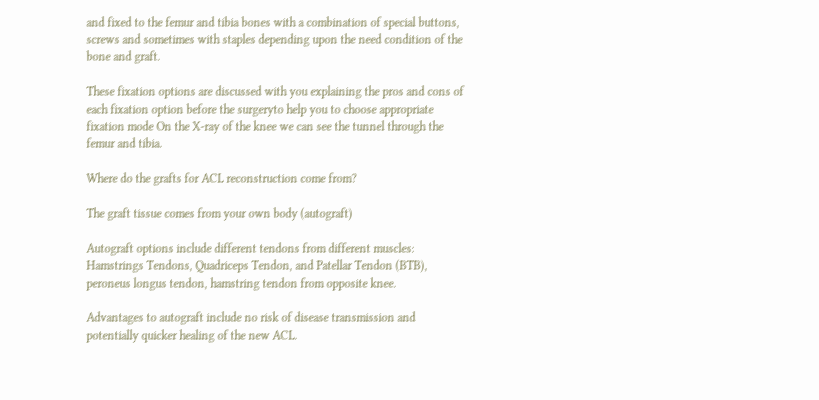and fixed to the femur and tibia bones with a combination of special buttons, screws and sometimes with staples depending upon the need condition of the bone and graft.

These fixation options are discussed with you explaining the pros and cons of each fixation option before the surgeryto help you to choose appropriate fixation mode On the X-ray of the knee we can see the tunnel through the femur and tibia.

Where do the grafts for ACL reconstruction come from?

The graft tissue comes from your own body (autograft)

Autograft options include different tendons from different muscles: Hamstrings Tendons, Quadriceps Tendon, and Patellar Tendon (BTB), peroneus longus tendon, hamstring tendon from opposite knee.

Advantages to autograft include no risk of disease transmission and potentially quicker healing of the new ACL.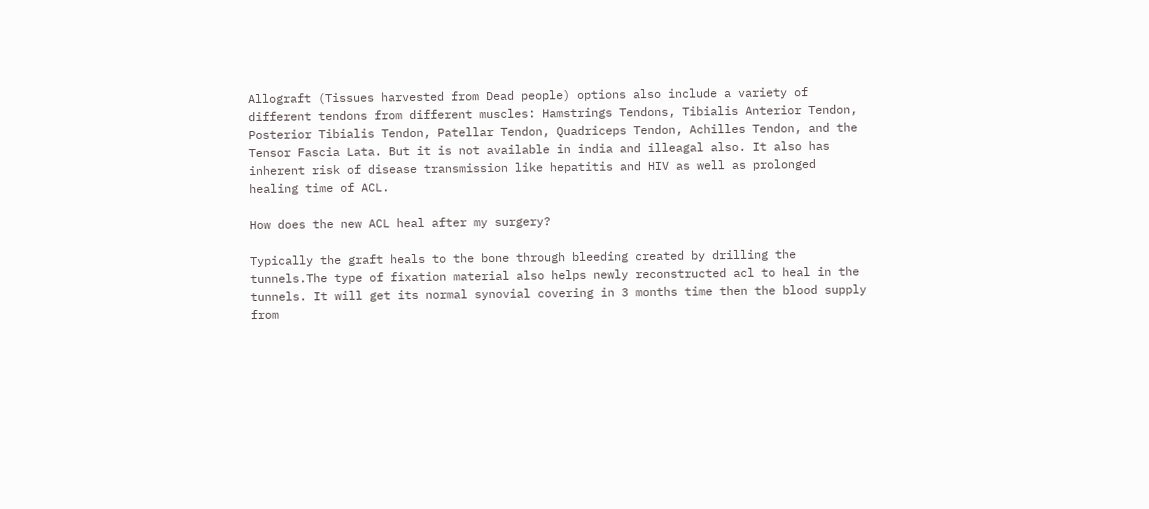Allograft (Tissues harvested from Dead people) options also include a variety of different tendons from different muscles: Hamstrings Tendons, Tibialis Anterior Tendon, Posterior Tibialis Tendon, Patellar Tendon, Quadriceps Tendon, Achilles Tendon, and the Tensor Fascia Lata. But it is not available in india and illeagal also. It also has inherent risk of disease transmission like hepatitis and HIV as well as prolonged healing time of ACL.

How does the new ACL heal after my surgery?

Typically the graft heals to the bone through bleeding created by drilling the tunnels.The type of fixation material also helps newly reconstructed acl to heal in the tunnels. It will get its normal synovial covering in 3 months time then the blood supply from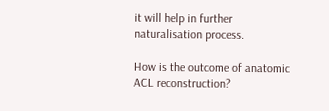it will help in further naturalisation process.

How is the outcome of anatomic ACL reconstruction?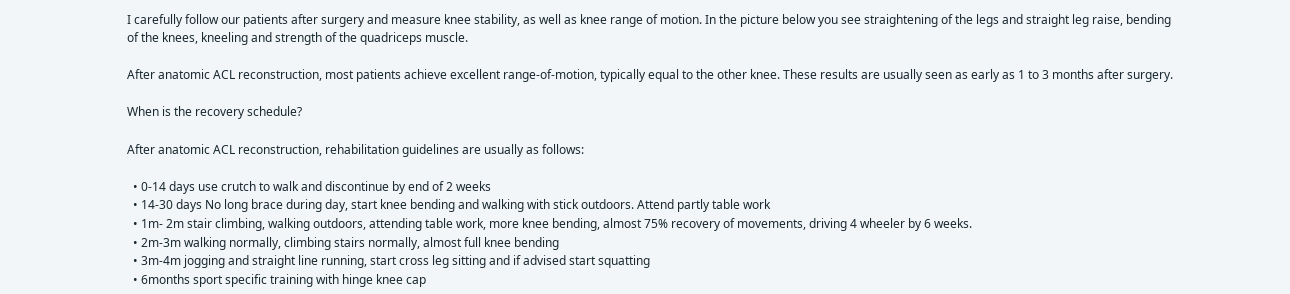I carefully follow our patients after surgery and measure knee stability, as well as knee range of motion. In the picture below you see straightening of the legs and straight leg raise, bending of the knees, kneeling and strength of the quadriceps muscle.

After anatomic ACL reconstruction, most patients achieve excellent range-of-motion, typically equal to the other knee. These results are usually seen as early as 1 to 3 months after surgery.

When is the recovery schedule?

After anatomic ACL reconstruction, rehabilitation guidelines are usually as follows:

  • 0-14 days use crutch to walk and discontinue by end of 2 weeks
  • 14-30 days No long brace during day, start knee bending and walking with stick outdoors. Attend partly table work
  • 1m- 2m stair climbing, walking outdoors, attending table work, more knee bending, almost 75% recovery of movements, driving 4 wheeler by 6 weeks.
  • 2m-3m walking normally, climbing stairs normally, almost full knee bending
  • 3m-4m jogging and straight line running, start cross leg sitting and if advised start squatting
  • 6months sport specific training with hinge knee cap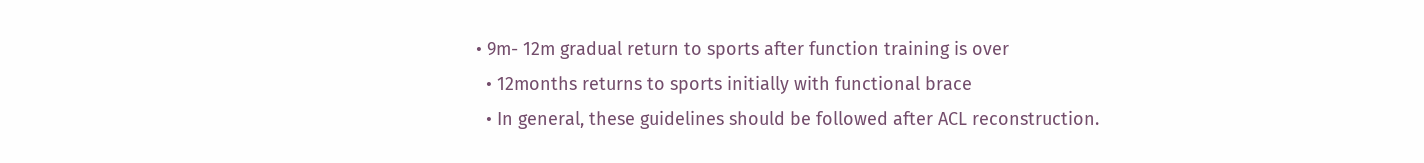• 9m- 12m gradual return to sports after function training is over
  • 12months returns to sports initially with functional brace
  • In general, these guidelines should be followed after ACL reconstruction.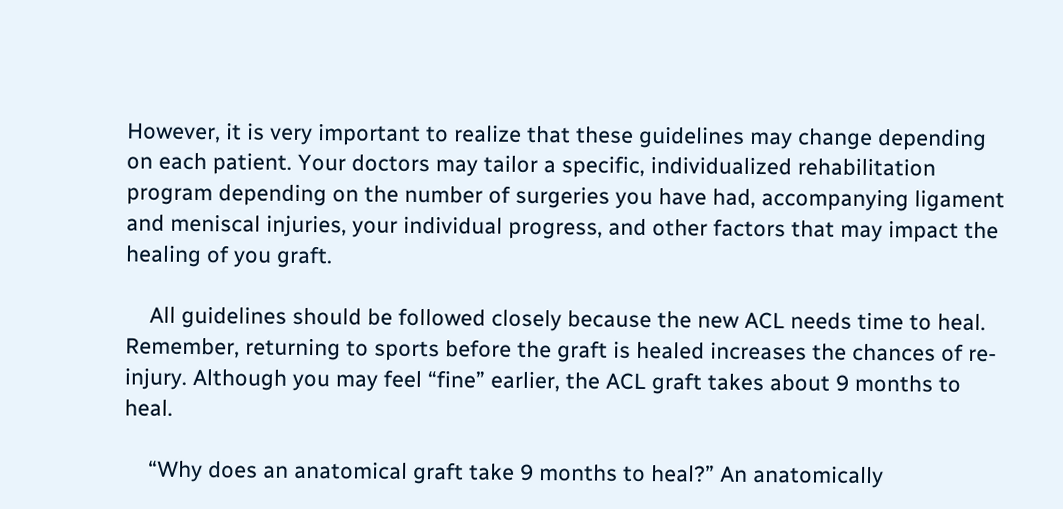However, it is very important to realize that these guidelines may change depending on each patient. Your doctors may tailor a specific, individualized rehabilitation program depending on the number of surgeries you have had, accompanying ligament and meniscal injuries, your individual progress, and other factors that may impact the healing of you graft.

    All guidelines should be followed closely because the new ACL needs time to heal. Remember, returning to sports before the graft is healed increases the chances of re-injury. Although you may feel “fine” earlier, the ACL graft takes about 9 months to heal.

    “Why does an anatomical graft take 9 months to heal?” An anatomically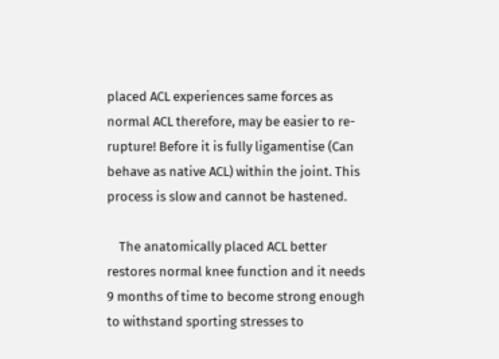placed ACL experiences same forces as normal ACL therefore, may be easier to re-rupture! Before it is fully ligamentise (Can behave as native ACL) within the joint. This process is slow and cannot be hastened.

    The anatomically placed ACL better restores normal knee function and it needs 9 months of time to become strong enough to withstand sporting stresses to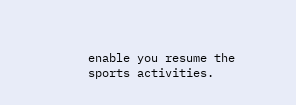enable you resume the sports activities.